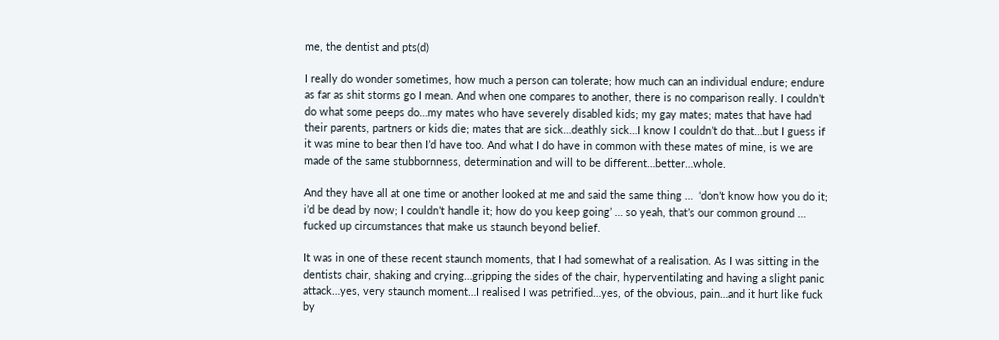me, the dentist and pts(d)

I really do wonder sometimes, how much a person can tolerate; how much can an individual endure; endure as far as shit storms go I mean. And when one compares to another, there is no comparison really. I couldn’t do what some peeps do…my mates who have severely disabled kids; my gay mates; mates that have had their parents, partners or kids die; mates that are sick…deathly sick…I know I couldn’t do that…but I guess if it was mine to bear then I’d have too. And what I do have in common with these mates of mine, is we are made of the same stubbornness, determination and will to be different…better…whole.

And they have all at one time or another looked at me and said the same thing …  ‘don’t know how you do it; i’d be dead by now; I couldn’t handle it; how do you keep going’ … so yeah, that’s our common ground … fucked up circumstances that make us staunch beyond belief.

It was in one of these recent staunch moments, that I had somewhat of a realisation. As I was sitting in the dentists chair, shaking and crying…gripping the sides of the chair, hyperventilating and having a slight panic attack…yes, very staunch moment…I realised I was petrified…yes, of the obvious, pain…and it hurt like fuck by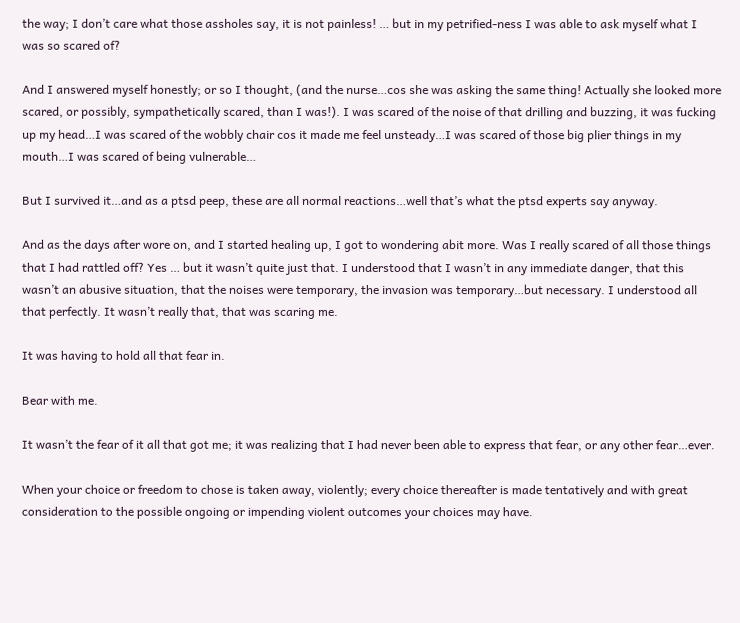the way; I don’t care what those assholes say, it is not painless! … but in my petrified-ness I was able to ask myself what I was so scared of?

And I answered myself honestly; or so I thought, (and the nurse…cos she was asking the same thing! Actually she looked more scared, or possibly, sympathetically scared, than I was!). I was scared of the noise of that drilling and buzzing, it was fucking up my head…I was scared of the wobbly chair cos it made me feel unsteady…I was scared of those big plier things in my mouth…I was scared of being vulnerable…

But I survived it…and as a ptsd peep, these are all normal reactions…well that’s what the ptsd experts say anyway.

And as the days after wore on, and I started healing up, I got to wondering abit more. Was I really scared of all those things that I had rattled off? Yes … but it wasn’t quite just that. I understood that I wasn’t in any immediate danger, that this wasn’t an abusive situation, that the noises were temporary, the invasion was temporary…but necessary. I understood all that perfectly. It wasn’t really that, that was scaring me.

It was having to hold all that fear in.

Bear with me.

It wasn’t the fear of it all that got me; it was realizing that I had never been able to express that fear, or any other fear…ever.

When your choice or freedom to chose is taken away, violently; every choice thereafter is made tentatively and with great consideration to the possible ongoing or impending violent outcomes your choices may have.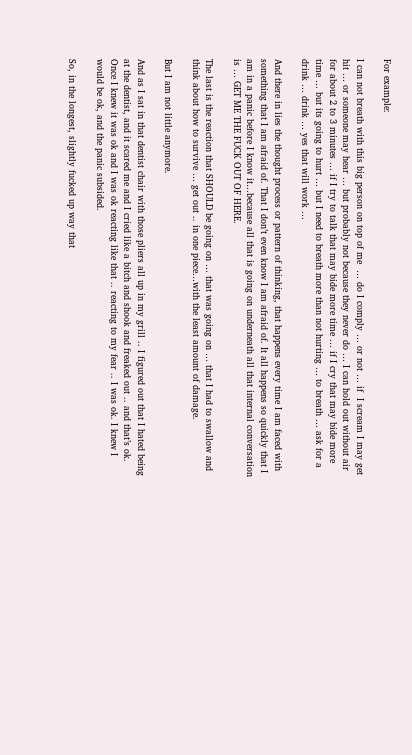For example:

I can not breath with this big person on top of me  … do I comply … or not … if  I scream I may get hit … or someone may hear … but probably not because they never do … I can hold out without air for about 2 to 3 minutes … if I try to talk that may bide more time … if I cry that may bide more time … but its going to hurt … but I need to breath more than not hurting … to breath … ask for a drink … drink … yes that will work …

And there in lies the thought process or pattern of thinking, that happens every time I am faced with something that I am afraid of. That I don’t even know I am afraid of. It all happens so quickly that I am in a panic before I know it…because all that is going on underneath all that internal conversation is … GET ME THE FUCK OUT OF HERE.

The last is the reaction that SHOULD be going on … that was going on … that I had to swallow and think about how to survive … get out .. in one piece…with the least amount of damage.

But I am not little anymore.

And as I sat in that dentist chair with those pliers all up in my grill .. I figured out that I hated being at the dentist, and it scared me and I cried like a bitch and shook and freaked out .. and that’s ok. Once I knew it was ok and I was ok reacting like that .. reacting to my fear .. I was ok. I knew I would be ok, and the panic subsided.

So, in the longest, slightly fucked up way that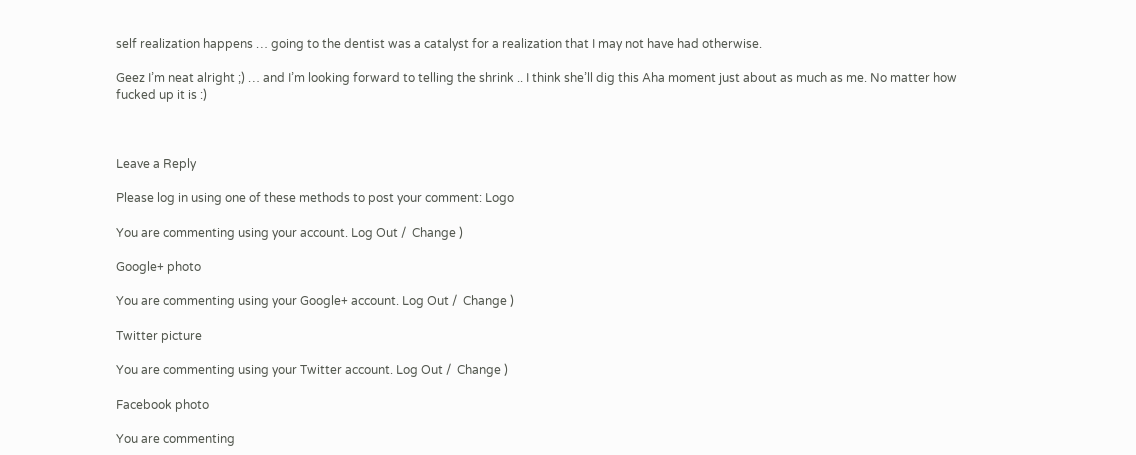self realization happens … going to the dentist was a catalyst for a realization that I may not have had otherwise.

Geez I’m neat alright ;) … and I’m looking forward to telling the shrink .. I think she’ll dig this Aha moment just about as much as me. No matter how fucked up it is :)



Leave a Reply

Please log in using one of these methods to post your comment: Logo

You are commenting using your account. Log Out /  Change )

Google+ photo

You are commenting using your Google+ account. Log Out /  Change )

Twitter picture

You are commenting using your Twitter account. Log Out /  Change )

Facebook photo

You are commenting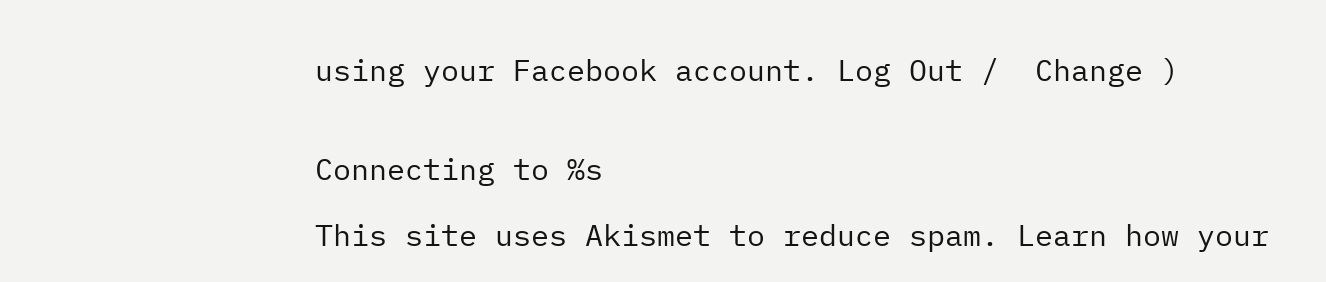using your Facebook account. Log Out /  Change )


Connecting to %s

This site uses Akismet to reduce spam. Learn how your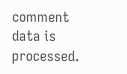comment data is processed.